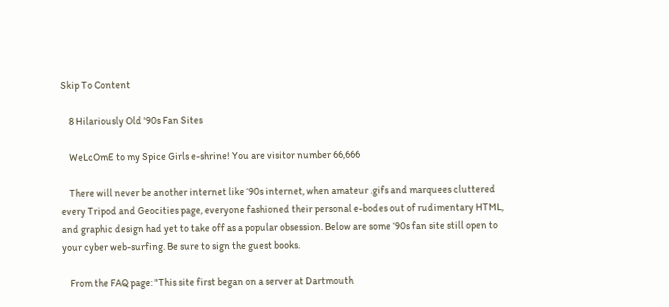Skip To Content

    8 Hilariously Old '90s Fan Sites

    WeLcOmE to my Spice Girls e-shrine! You are visitor number 66,666

    There will never be another internet like ‘90s internet, when amateur .gifs and marquees cluttered every Tripod and Geocities page, everyone fashioned their personal e-bodes out of rudimentary HTML, and graphic design had yet to take off as a popular obsession. Below are some ‘90s fan site still open to your cyber web-surfing. Be sure to sign the guest books.

    From the FAQ page: "This site first began on a server at Dartmouth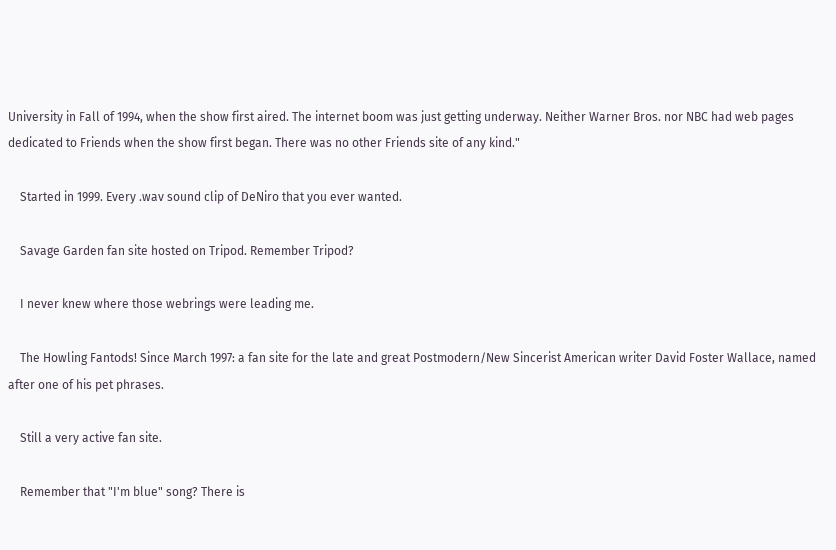University in Fall of 1994, when the show first aired. The internet boom was just getting underway. Neither Warner Bros. nor NBC had web pages dedicated to Friends when the show first began. There was no other Friends site of any kind."

    Started in 1999. Every .wav sound clip of DeNiro that you ever wanted.

    Savage Garden fan site hosted on Tripod. Remember Tripod?

    I never knew where those webrings were leading me.

    The Howling Fantods! Since March 1997: a fan site for the late and great Postmodern/New Sincerist American writer David Foster Wallace, named after one of his pet phrases.

    Still a very active fan site.

    Remember that "I'm blue" song? There is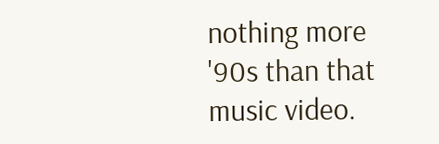nothing more '90s than that music video.